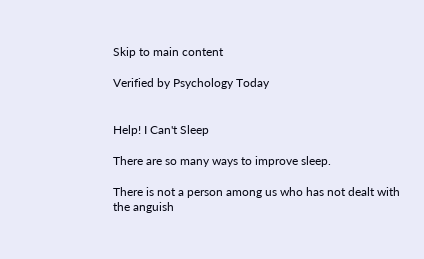Skip to main content

Verified by Psychology Today


Help! I Can't Sleep

There are so many ways to improve sleep.

There is not a person among us who has not dealt with the anguish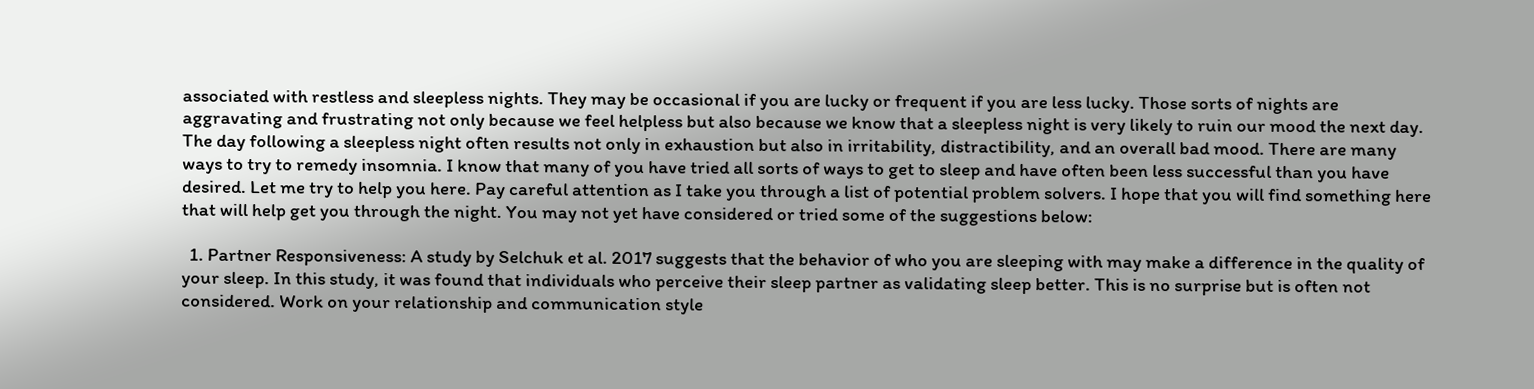associated with restless and sleepless nights. They may be occasional if you are lucky or frequent if you are less lucky. Those sorts of nights are aggravating and frustrating not only because we feel helpless but also because we know that a sleepless night is very likely to ruin our mood the next day. The day following a sleepless night often results not only in exhaustion but also in irritability, distractibility, and an overall bad mood. There are many ways to try to remedy insomnia. I know that many of you have tried all sorts of ways to get to sleep and have often been less successful than you have desired. Let me try to help you here. Pay careful attention as I take you through a list of potential problem solvers. I hope that you will find something here that will help get you through the night. You may not yet have considered or tried some of the suggestions below:

  1. Partner Responsiveness: A study by Selchuk et al. 2017 suggests that the behavior of who you are sleeping with may make a difference in the quality of your sleep. In this study, it was found that individuals who perceive their sleep partner as validating sleep better. This is no surprise but is often not considered. Work on your relationship and communication style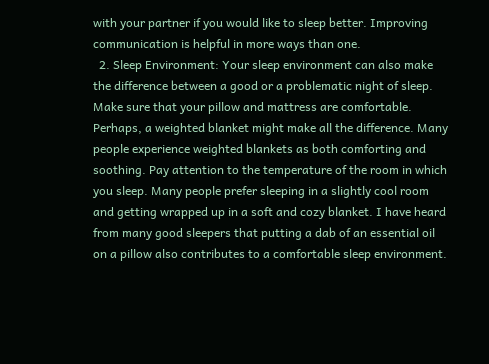with your partner if you would like to sleep better. Improving communication is helpful in more ways than one.
  2. Sleep Environment: Your sleep environment can also make the difference between a good or a problematic night of sleep. Make sure that your pillow and mattress are comfortable. Perhaps, a weighted blanket might make all the difference. Many people experience weighted blankets as both comforting and soothing. Pay attention to the temperature of the room in which you sleep. Many people prefer sleeping in a slightly cool room and getting wrapped up in a soft and cozy blanket. I have heard from many good sleepers that putting a dab of an essential oil on a pillow also contributes to a comfortable sleep environment.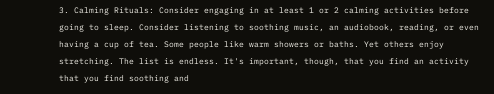3. Calming Rituals: Consider engaging in at least 1 or 2 calming activities before going to sleep. Consider listening to soothing music, an audiobook, reading, or even having a cup of tea. Some people like warm showers or baths. Yet others enjoy stretching. The list is endless. It's important, though, that you find an activity that you find soothing and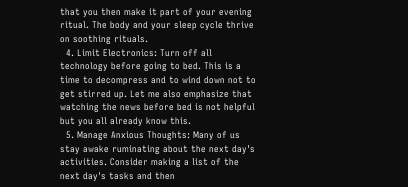that you then make it part of your evening ritual. The body and your sleep cycle thrive on soothing rituals.
  4. Limit Electronics: Turn off all technology before going to bed. This is a time to decompress and to wind down not to get stirred up. Let me also emphasize that watching the news before bed is not helpful but you all already know this.
  5. Manage Anxious Thoughts: Many of us stay awake ruminating about the next day's activities. Consider making a list of the next day's tasks and then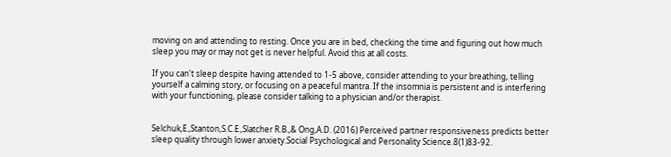moving on and attending to resting. Once you are in bed, checking the time and figuring out how much sleep you may or may not get is never helpful. Avoid this at all costs.

If you can't sleep despite having attended to 1-5 above, consider attending to your breathing, telling yourself a calming story, or focusing on a peaceful mantra. If the insomnia is persistent and is interfering with your functioning, please consider talking to a physician and/or therapist.


Selchuk,E.,Stanton,S.C.E.,Slatcher R.B.,& Ong,A.D. (2016) Perceived partner responsiveness predicts better sleep quality through lower anxiety.Social Psychological and Personality Science.8(1)83-92.